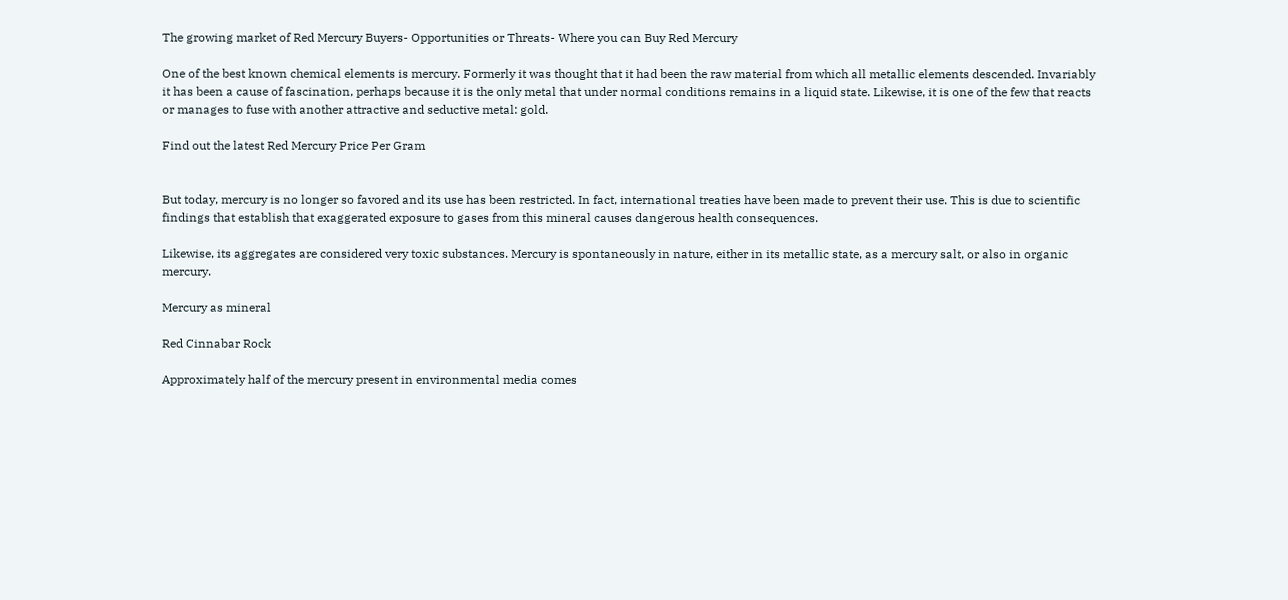The growing market of Red Mercury Buyers- Opportunities or Threats- Where you can Buy Red Mercury

One of the best known chemical elements is mercury. Formerly it was thought that it had been the raw material from which all metallic elements descended. Invariably it has been a cause of fascination, perhaps because it is the only metal that under normal conditions remains in a liquid state. Likewise, it is one of the few that reacts or manages to fuse with another attractive and seductive metal: gold.

Find out the latest Red Mercury Price Per Gram


But today, mercury is no longer so favored and its use has been restricted. In fact, international treaties have been made to prevent their use. This is due to scientific findings that establish that exaggerated exposure to gases from this mineral causes dangerous health consequences.

Likewise, its aggregates are considered very toxic substances. Mercury is spontaneously in nature, either in its metallic state, as a mercury salt, or also in organic mercury.

Mercury as mineral

Red Cinnabar Rock

Approximately half of the mercury present in environmental media comes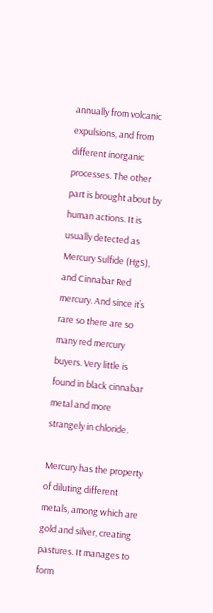annually from volcanic expulsions, and from different inorganic processes. The other part is brought about by human actions. It is usually detected as Mercury Sulfide (HgS), and Cinnabar Red mercury. And since it’s rare so there are so many red mercury buyers. Very little is found in black cinnabar metal and more strangely in chloride.

Mercury has the property of diluting different metals, among which are gold and silver, creating pastures. It manages to form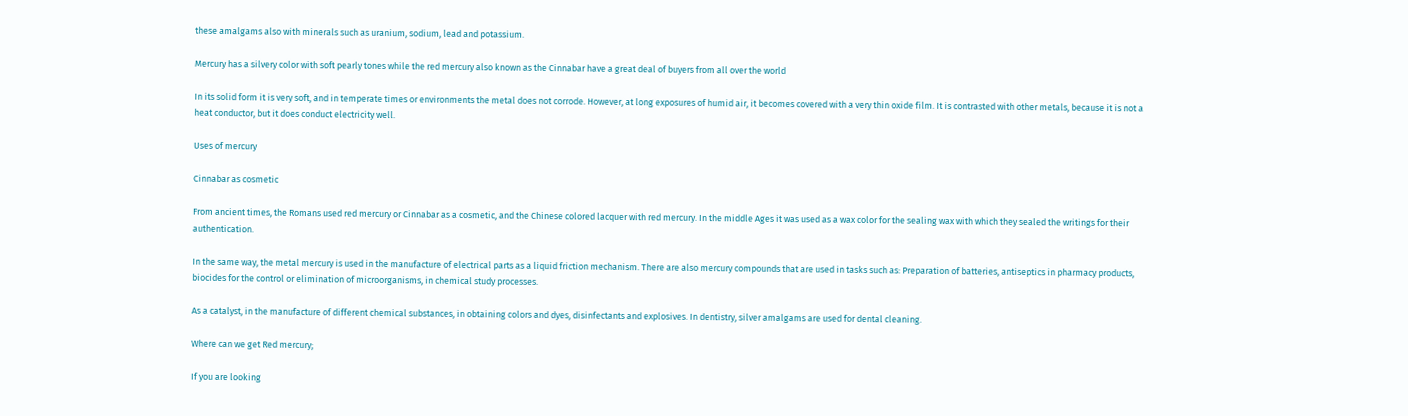these amalgams also with minerals such as uranium, sodium, lead and potassium.

Mercury has a silvery color with soft pearly tones while the red mercury also known as the Cinnabar have a great deal of buyers from all over the world

In its solid form it is very soft, and in temperate times or environments the metal does not corrode. However, at long exposures of humid air, it becomes covered with a very thin oxide film. It is contrasted with other metals, because it is not a heat conductor, but it does conduct electricity well.

Uses of mercury

Cinnabar as cosmetic

From ancient times, the Romans used red mercury or Cinnabar as a cosmetic, and the Chinese colored lacquer with red mercury. In the middle Ages it was used as a wax color for the sealing wax with which they sealed the writings for their authentication.

In the same way, the metal mercury is used in the manufacture of electrical parts as a liquid friction mechanism. There are also mercury compounds that are used in tasks such as: Preparation of batteries, antiseptics in pharmacy products, biocides for the control or elimination of microorganisms, in chemical study processes.

As a catalyst, in the manufacture of different chemical substances, in obtaining colors and dyes, disinfectants and explosives. In dentistry, silver amalgams are used for dental cleaning.

Where can we get Red mercury;

If you are looking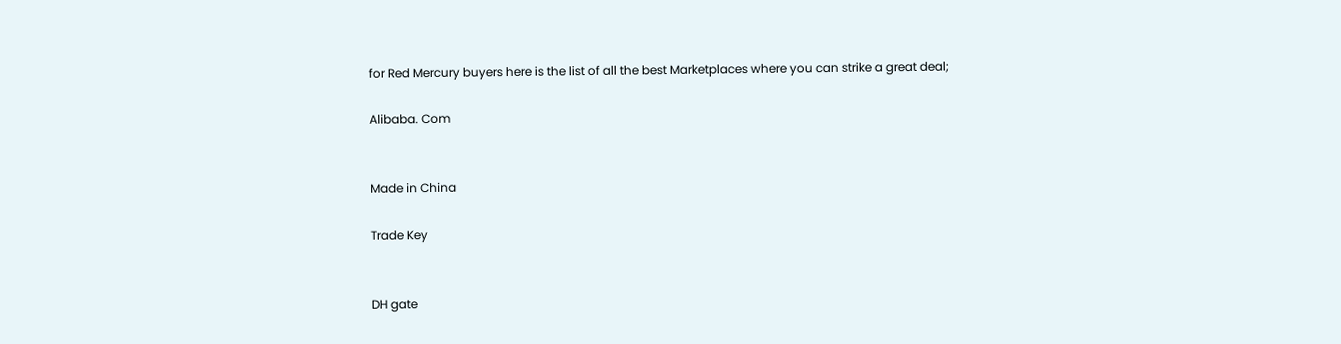for Red Mercury buyers here is the list of all the best Marketplaces where you can strike a great deal;

Alibaba. Com


Made in China

Trade Key


DH gate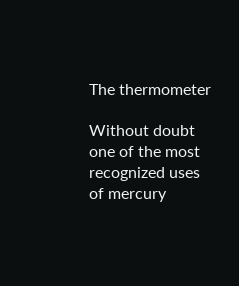The thermometer

Without doubt one of the most recognized uses of mercury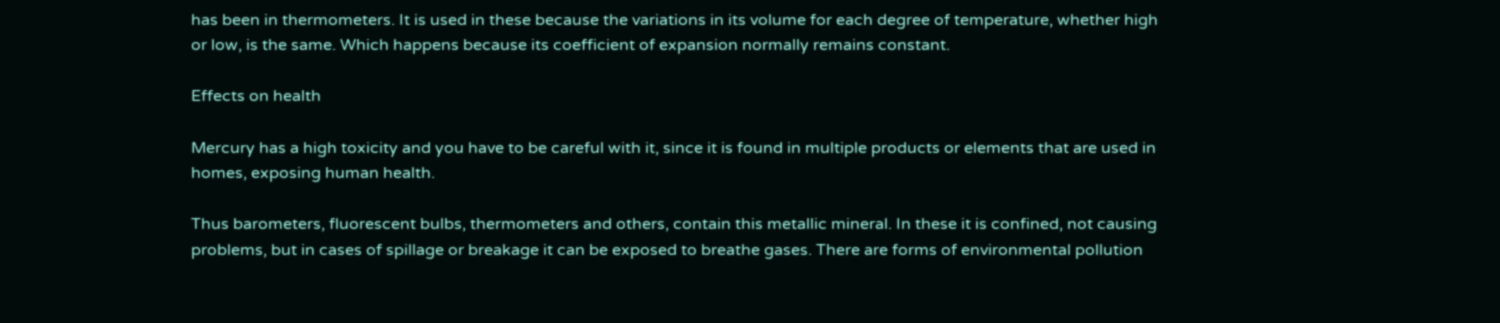has been in thermometers. It is used in these because the variations in its volume for each degree of temperature, whether high or low, is the same. Which happens because its coefficient of expansion normally remains constant.

Effects on health

Mercury has a high toxicity and you have to be careful with it, since it is found in multiple products or elements that are used in homes, exposing human health.

Thus barometers, fluorescent bulbs, thermometers and others, contain this metallic mineral. In these it is confined, not causing problems, but in cases of spillage or breakage it can be exposed to breathe gases. There are forms of environmental pollution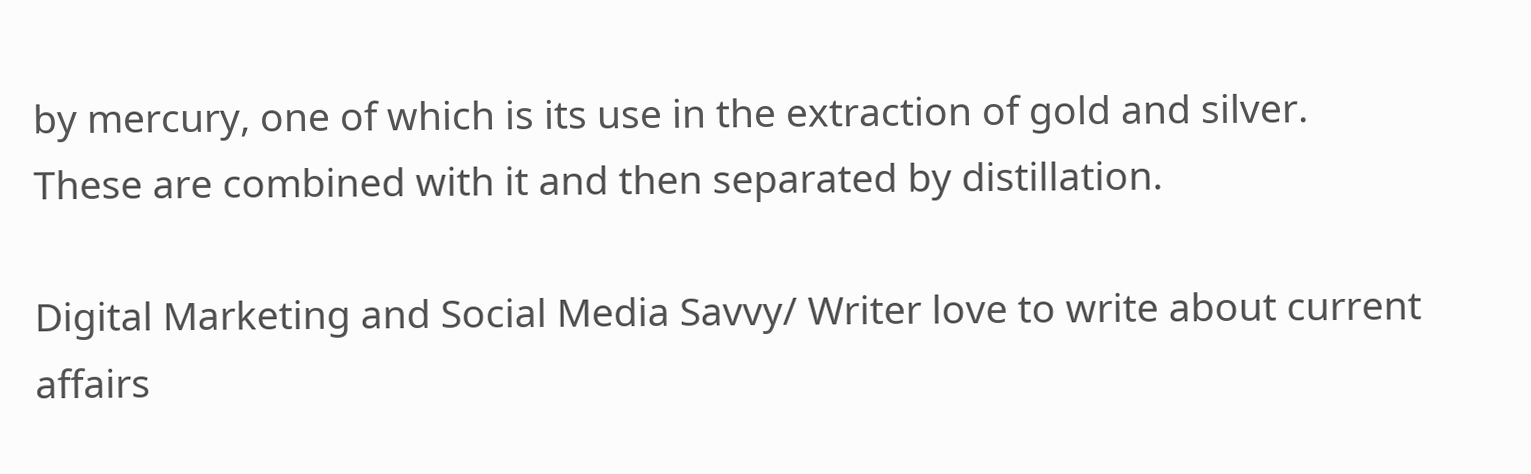by mercury, one of which is its use in the extraction of gold and silver. These are combined with it and then separated by distillation.

Digital Marketing and Social Media Savvy/ Writer love to write about current affairs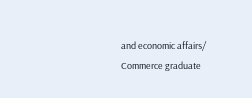and economic affairs/ Commerce graduate